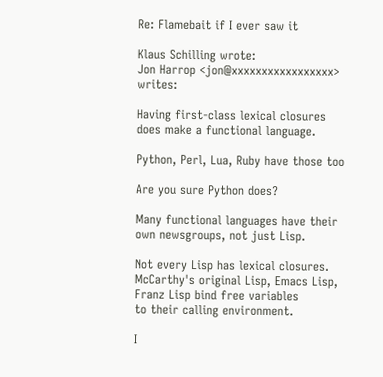Re: Flamebait if I ever saw it

Klaus Schilling wrote:
Jon Harrop <jon@xxxxxxxxxxxxxxxxx> writes:

Having first-class lexical closures does make a functional language.

Python, Perl, Lua, Ruby have those too

Are you sure Python does?

Many functional languages have their own newsgroups, not just Lisp.

Not every Lisp has lexical closures.
McCarthy's original Lisp, Emacs Lisp, Franz Lisp bind free variables
to their calling environment.

I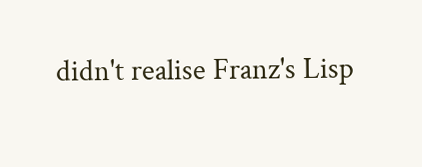didn't realise Franz's Lisp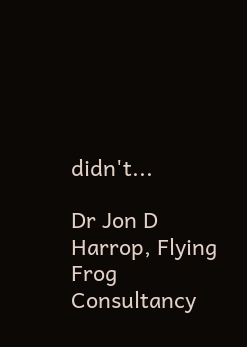didn't...

Dr Jon D Harrop, Flying Frog Consultancy